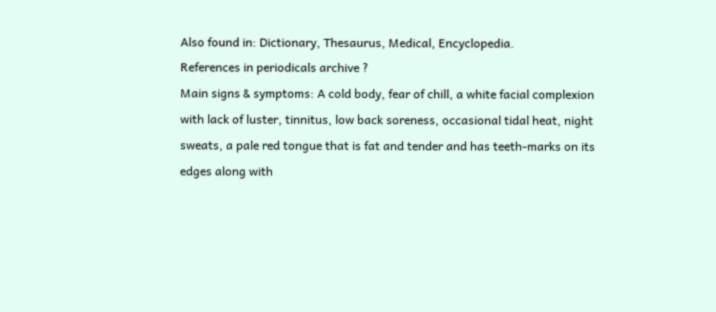Also found in: Dictionary, Thesaurus, Medical, Encyclopedia.
References in periodicals archive ?
Main signs & symptoms: A cold body, fear of chill, a white facial complexion with lack of luster, tinnitus, low back soreness, occasional tidal heat, night sweats, a pale red tongue that is fat and tender and has teeth-marks on its edges along with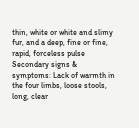thin, white or white and slimy fur, and a deep, fine or fine, rapid, forceless pulse Secondary signs & symptoms: Lack of warmth in the four limbs, loose stools, long, clear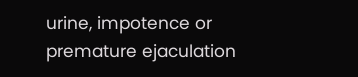urine, impotence or premature ejaculation